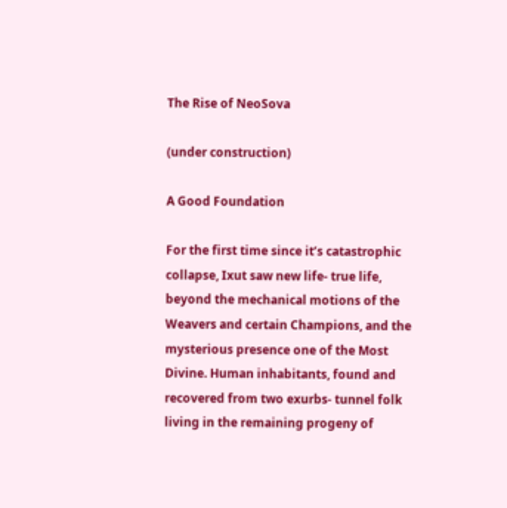The Rise of NeoSova

(under construction)

A Good Foundation

For the first time since it’s catastrophic collapse, Ixut saw new life- true life, beyond the mechanical motions of the Weavers and certain Champions, and the mysterious presence one of the Most Divine. Human inhabitants, found and recovered from two exurbs- tunnel folk living in the remaining progeny of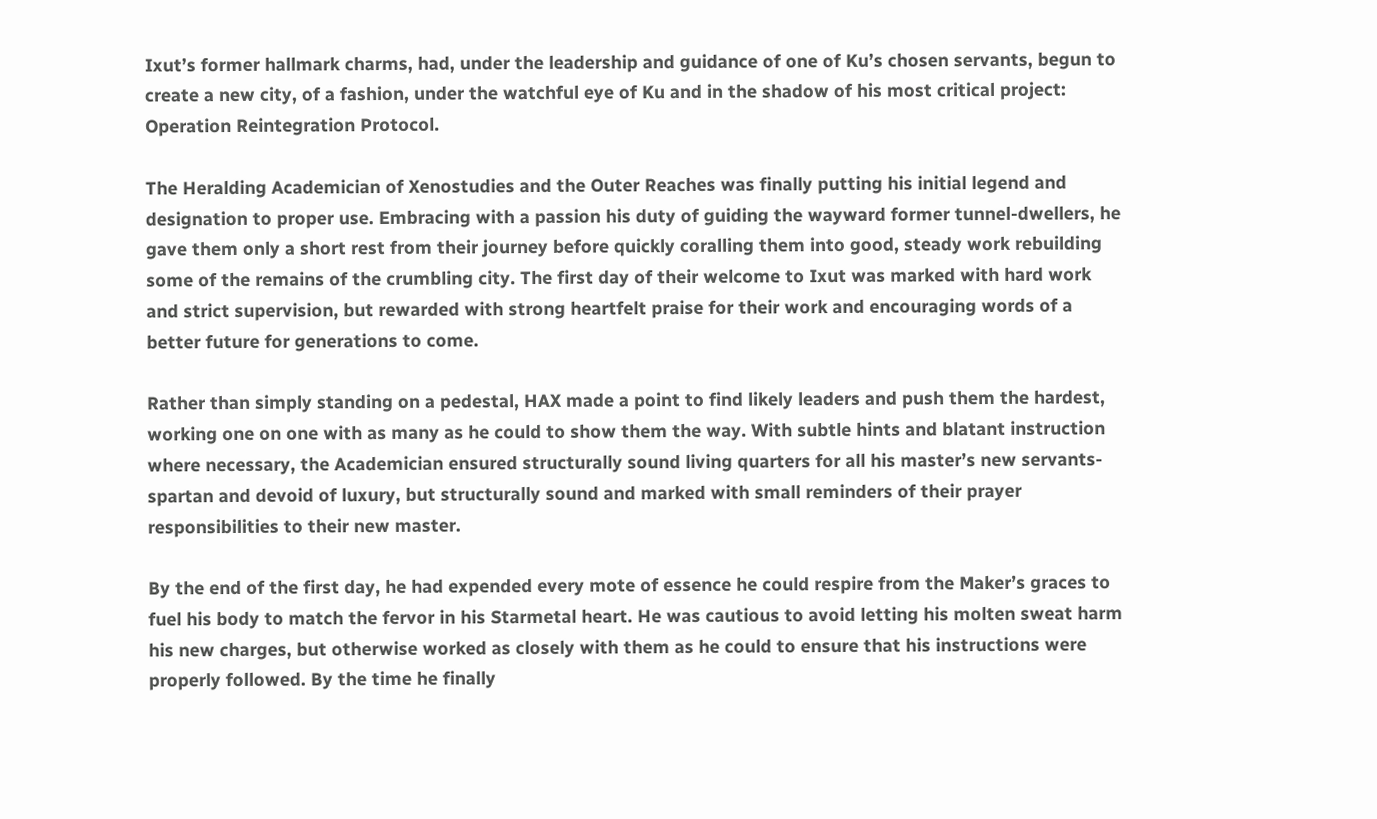Ixut’s former hallmark charms, had, under the leadership and guidance of one of Ku’s chosen servants, begun to create a new city, of a fashion, under the watchful eye of Ku and in the shadow of his most critical project: Operation Reintegration Protocol.

The Heralding Academician of Xenostudies and the Outer Reaches was finally putting his initial legend and designation to proper use. Embracing with a passion his duty of guiding the wayward former tunnel-dwellers, he gave them only a short rest from their journey before quickly coralling them into good, steady work rebuilding some of the remains of the crumbling city. The first day of their welcome to Ixut was marked with hard work and strict supervision, but rewarded with strong heartfelt praise for their work and encouraging words of a better future for generations to come.

Rather than simply standing on a pedestal, HAX made a point to find likely leaders and push them the hardest, working one on one with as many as he could to show them the way. With subtle hints and blatant instruction where necessary, the Academician ensured structurally sound living quarters for all his master’s new servants- spartan and devoid of luxury, but structurally sound and marked with small reminders of their prayer responsibilities to their new master.

By the end of the first day, he had expended every mote of essence he could respire from the Maker’s graces to fuel his body to match the fervor in his Starmetal heart. He was cautious to avoid letting his molten sweat harm his new charges, but otherwise worked as closely with them as he could to ensure that his instructions were properly followed. By the time he finally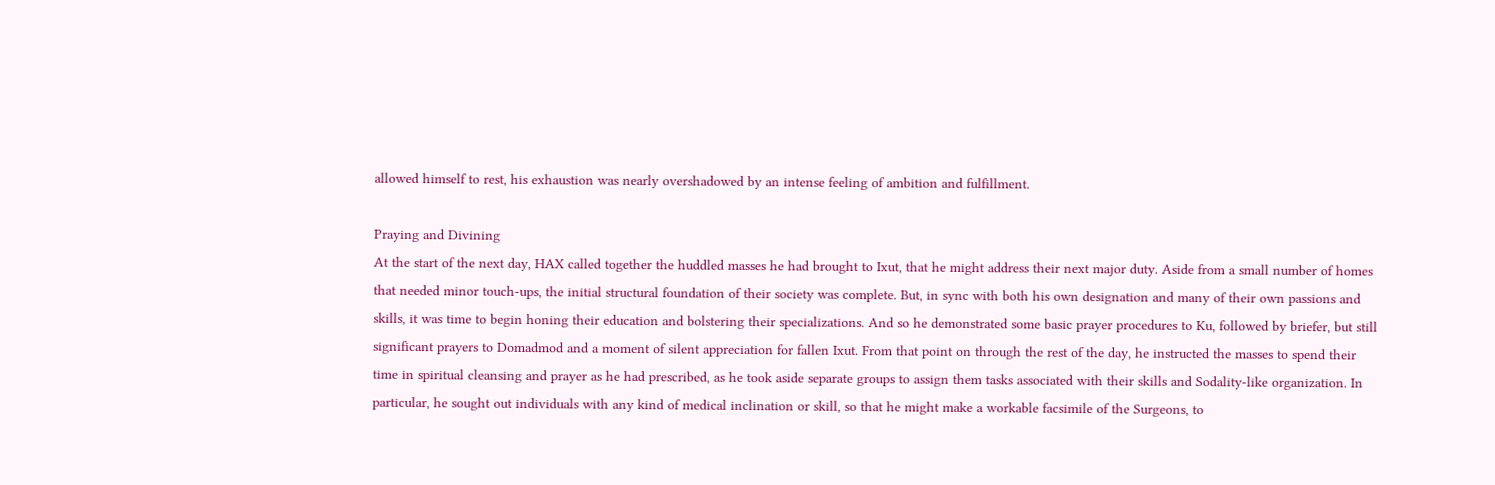allowed himself to rest, his exhaustion was nearly overshadowed by an intense feeling of ambition and fulfillment.

Praying and Divining
At the start of the next day, HAX called together the huddled masses he had brought to Ixut, that he might address their next major duty. Aside from a small number of homes that needed minor touch-ups, the initial structural foundation of their society was complete. But, in sync with both his own designation and many of their own passions and skills, it was time to begin honing their education and bolstering their specializations. And so he demonstrated some basic prayer procedures to Ku, followed by briefer, but still significant prayers to Domadmod and a moment of silent appreciation for fallen Ixut. From that point on through the rest of the day, he instructed the masses to spend their time in spiritual cleansing and prayer as he had prescribed, as he took aside separate groups to assign them tasks associated with their skills and Sodality-like organization. In particular, he sought out individuals with any kind of medical inclination or skill, so that he might make a workable facsimile of the Surgeons, to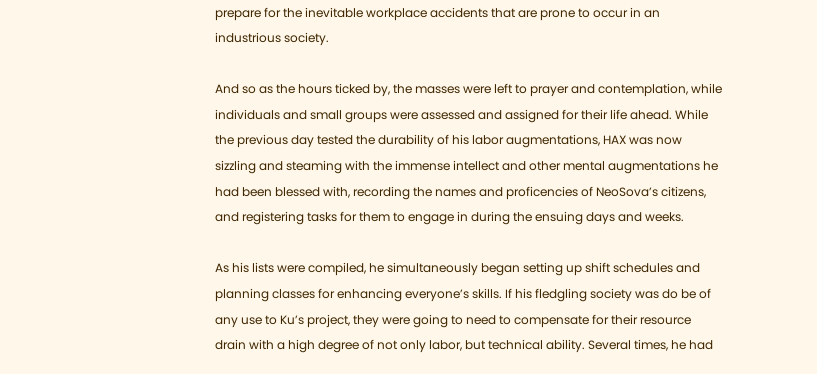prepare for the inevitable workplace accidents that are prone to occur in an industrious society.

And so as the hours ticked by, the masses were left to prayer and contemplation, while individuals and small groups were assessed and assigned for their life ahead. While the previous day tested the durability of his labor augmentations, HAX was now sizzling and steaming with the immense intellect and other mental augmentations he had been blessed with, recording the names and proficencies of NeoSova’s citizens, and registering tasks for them to engage in during the ensuing days and weeks.

As his lists were compiled, he simultaneously began setting up shift schedules and planning classes for enhancing everyone’s skills. If his fledgling society was do be of any use to Ku’s project, they were going to need to compensate for their resource drain with a high degree of not only labor, but technical ability. Several times, he had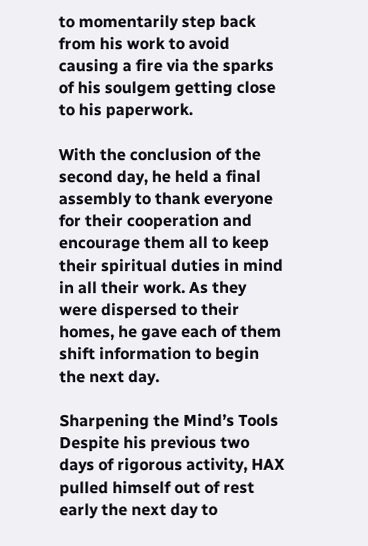to momentarily step back from his work to avoid causing a fire via the sparks of his soulgem getting close to his paperwork.

With the conclusion of the second day, he held a final assembly to thank everyone for their cooperation and encourage them all to keep their spiritual duties in mind in all their work. As they were dispersed to their homes, he gave each of them shift information to begin the next day.

Sharpening the Mind’s Tools
Despite his previous two days of rigorous activity, HAX pulled himself out of rest early the next day to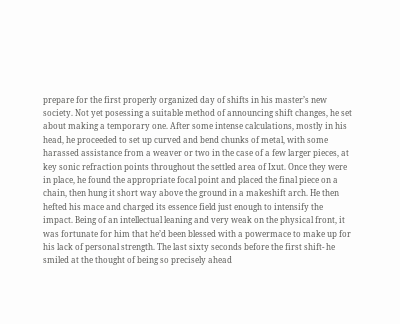prepare for the first properly organized day of shifts in his master’s new society. Not yet posessing a suitable method of announcing shift changes, he set about making a temporary one. After some intense calculations, mostly in his head, he proceeded to set up curved and bend chunks of metal, with some harassed assistance from a weaver or two in the case of a few larger pieces, at key sonic refraction points throughout the settled area of Ixut. Once they were in place, he found the appropriate focal point and placed the final piece on a chain, then hung it short way above the ground in a makeshift arch. He then hefted his mace and charged its essence field just enough to intensify the impact. Being of an intellectual leaning and very weak on the physical front, it was fortunate for him that he’d been blessed with a powermace to make up for his lack of personal strength. The last sixty seconds before the first shift- he smiled at the thought of being so precisely ahead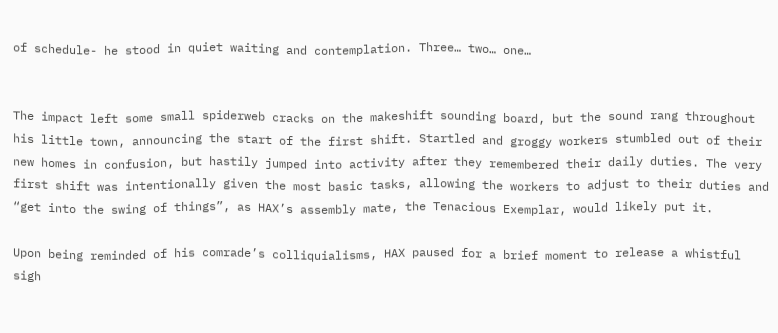of schedule- he stood in quiet waiting and contemplation. Three… two… one…


The impact left some small spiderweb cracks on the makeshift sounding board, but the sound rang throughout his little town, announcing the start of the first shift. Startled and groggy workers stumbled out of their new homes in confusion, but hastily jumped into activity after they remembered their daily duties. The very first shift was intentionally given the most basic tasks, allowing the workers to adjust to their duties and “get into the swing of things”, as HAX’s assembly mate, the Tenacious Exemplar, would likely put it.

Upon being reminded of his comrade’s colliquialisms, HAX paused for a brief moment to release a whistful sigh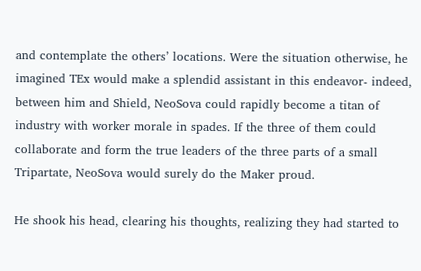and contemplate the others’ locations. Were the situation otherwise, he imagined TEx would make a splendid assistant in this endeavor- indeed, between him and Shield, NeoSova could rapidly become a titan of industry with worker morale in spades. If the three of them could collaborate and form the true leaders of the three parts of a small Tripartate, NeoSova would surely do the Maker proud.

He shook his head, clearing his thoughts, realizing they had started to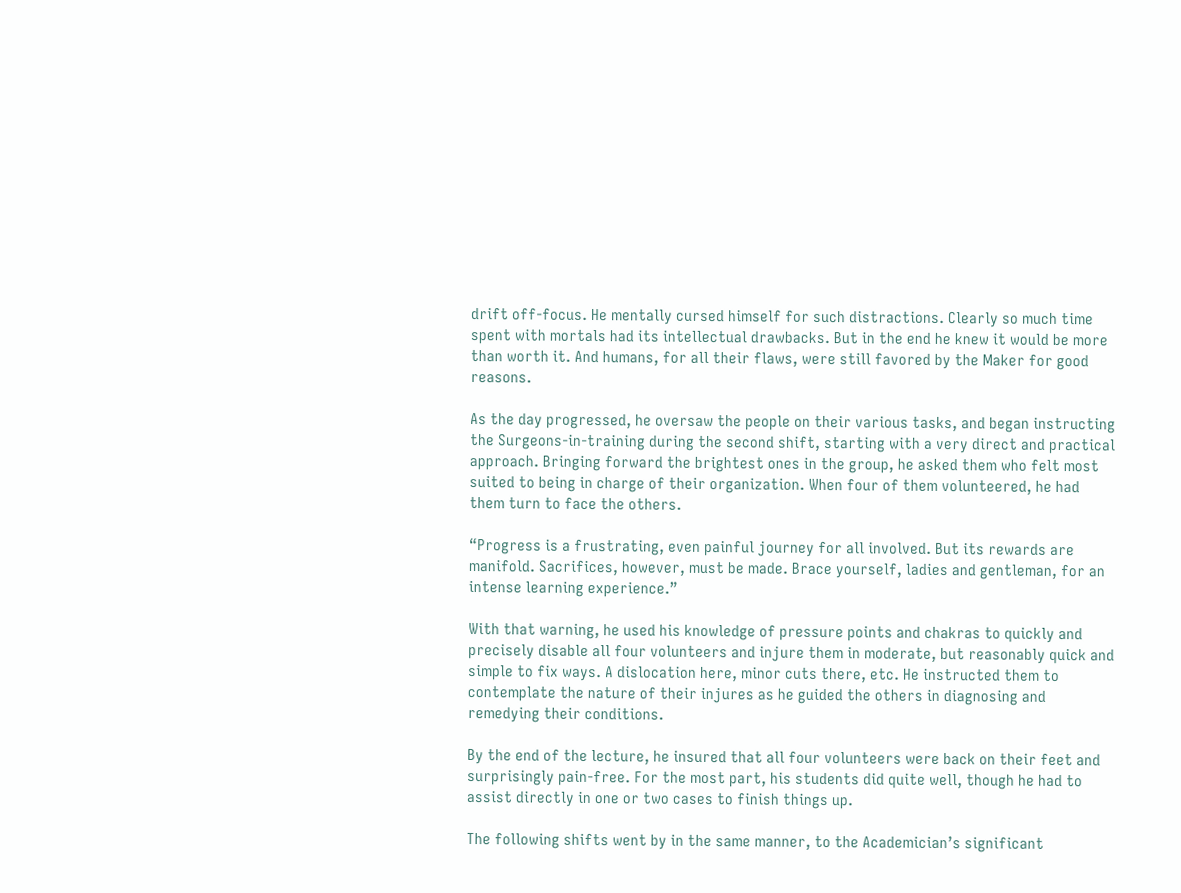drift off-focus. He mentally cursed himself for such distractions. Clearly so much time spent with mortals had its intellectual drawbacks. But in the end he knew it would be more than worth it. And humans, for all their flaws, were still favored by the Maker for good reasons.

As the day progressed, he oversaw the people on their various tasks, and began instructing the Surgeons-in-training during the second shift, starting with a very direct and practical approach. Bringing forward the brightest ones in the group, he asked them who felt most suited to being in charge of their organization. When four of them volunteered, he had them turn to face the others.

“Progress is a frustrating, even painful journey for all involved. But its rewards are manifold. Sacrifices, however, must be made. Brace yourself, ladies and gentleman, for an intense learning experience.”

With that warning, he used his knowledge of pressure points and chakras to quickly and precisely disable all four volunteers and injure them in moderate, but reasonably quick and simple to fix ways. A dislocation here, minor cuts there, etc. He instructed them to contemplate the nature of their injures as he guided the others in diagnosing and remedying their conditions.

By the end of the lecture, he insured that all four volunteers were back on their feet and surprisingly pain-free. For the most part, his students did quite well, though he had to assist directly in one or two cases to finish things up.

The following shifts went by in the same manner, to the Academician’s significant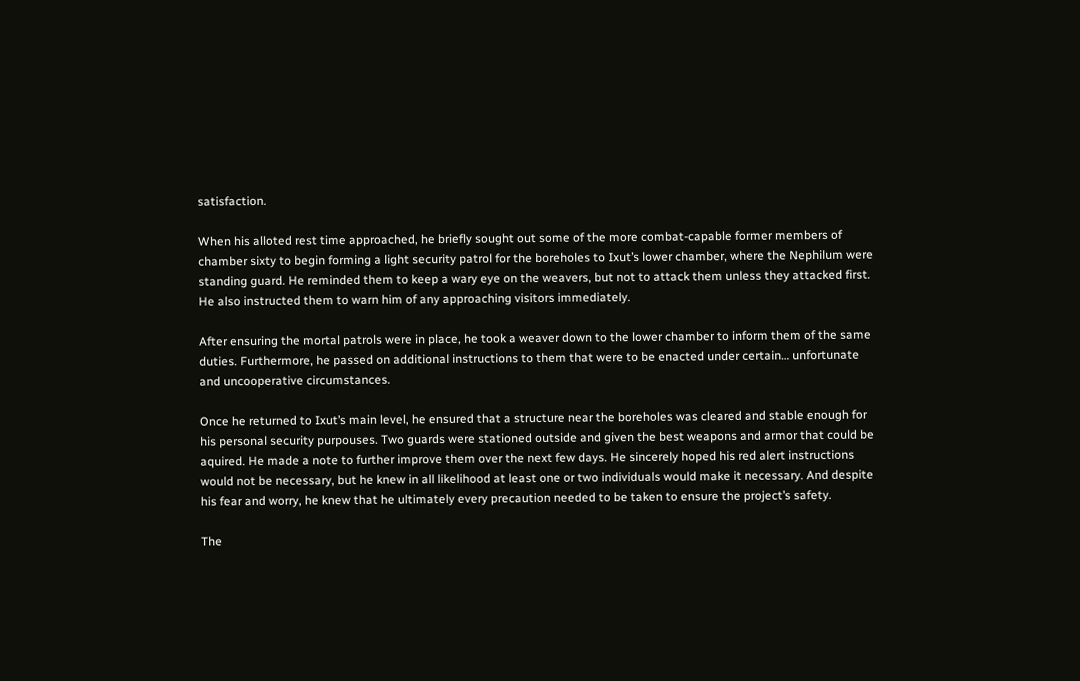satisfaction.

When his alloted rest time approached, he briefly sought out some of the more combat-capable former members of chamber sixty to begin forming a light security patrol for the boreholes to Ixut’s lower chamber, where the Nephilum were standing guard. He reminded them to keep a wary eye on the weavers, but not to attack them unless they attacked first. He also instructed them to warn him of any approaching visitors immediately.

After ensuring the mortal patrols were in place, he took a weaver down to the lower chamber to inform them of the same duties. Furthermore, he passed on additional instructions to them that were to be enacted under certain… unfortunate and uncooperative circumstances.

Once he returned to Ixut’s main level, he ensured that a structure near the boreholes was cleared and stable enough for his personal security purpouses. Two guards were stationed outside and given the best weapons and armor that could be aquired. He made a note to further improve them over the next few days. He sincerely hoped his red alert instructions would not be necessary, but he knew in all likelihood at least one or two individuals would make it necessary. And despite his fear and worry, he knew that he ultimately every precaution needed to be taken to ensure the project’s safety.

The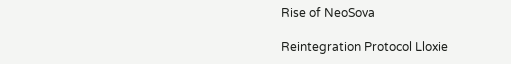Rise of NeoSova

Reintegration Protocol Lloxie